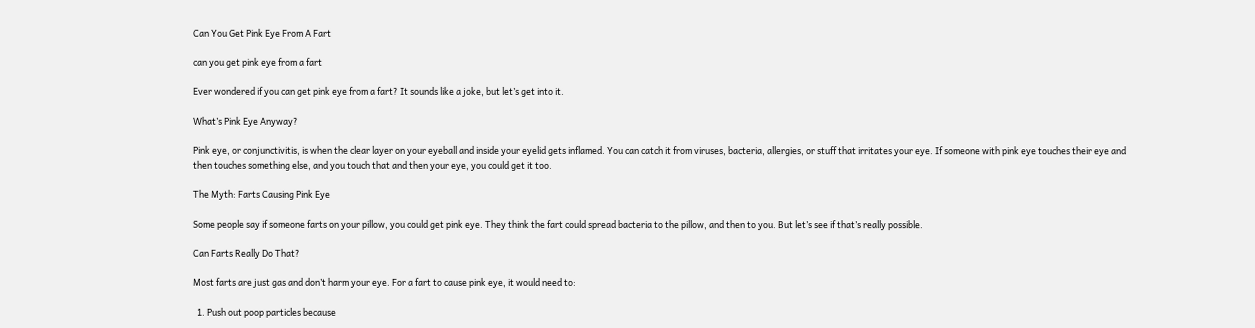Can You Get Pink Eye From A Fart

can you get pink eye from a fart

Ever wondered if you can get pink eye from a fart? It sounds like a joke, but let’s get into it.

What’s Pink Eye Anyway?

Pink eye, or conjunctivitis, is when the clear layer on your eyeball and inside your eyelid gets inflamed. You can catch it from viruses, bacteria, allergies, or stuff that irritates your eye. If someone with pink eye touches their eye and then touches something else, and you touch that and then your eye, you could get it too.

The Myth: Farts Causing Pink Eye

Some people say if someone farts on your pillow, you could get pink eye. They think the fart could spread bacteria to the pillow, and then to you. But let’s see if that’s really possible.

Can Farts Really Do That?

Most farts are just gas and don’t harm your eye. For a fart to cause pink eye, it would need to:

  1. Push out poop particles because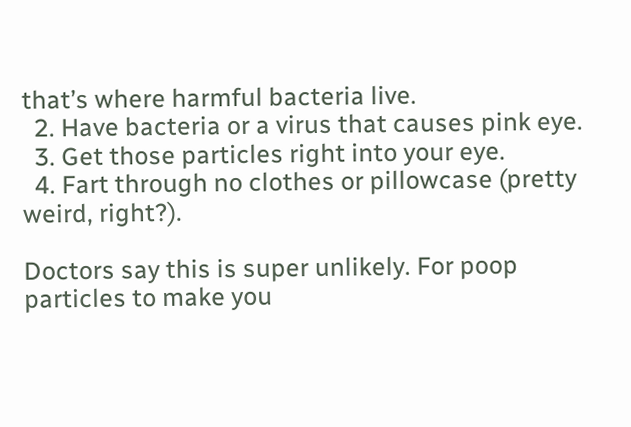that’s where harmful bacteria live.
  2. Have bacteria or a virus that causes pink eye.
  3. Get those particles right into your eye.
  4. Fart through no clothes or pillowcase (pretty weird, right?).

Doctors say this is super unlikely. For poop particles to make you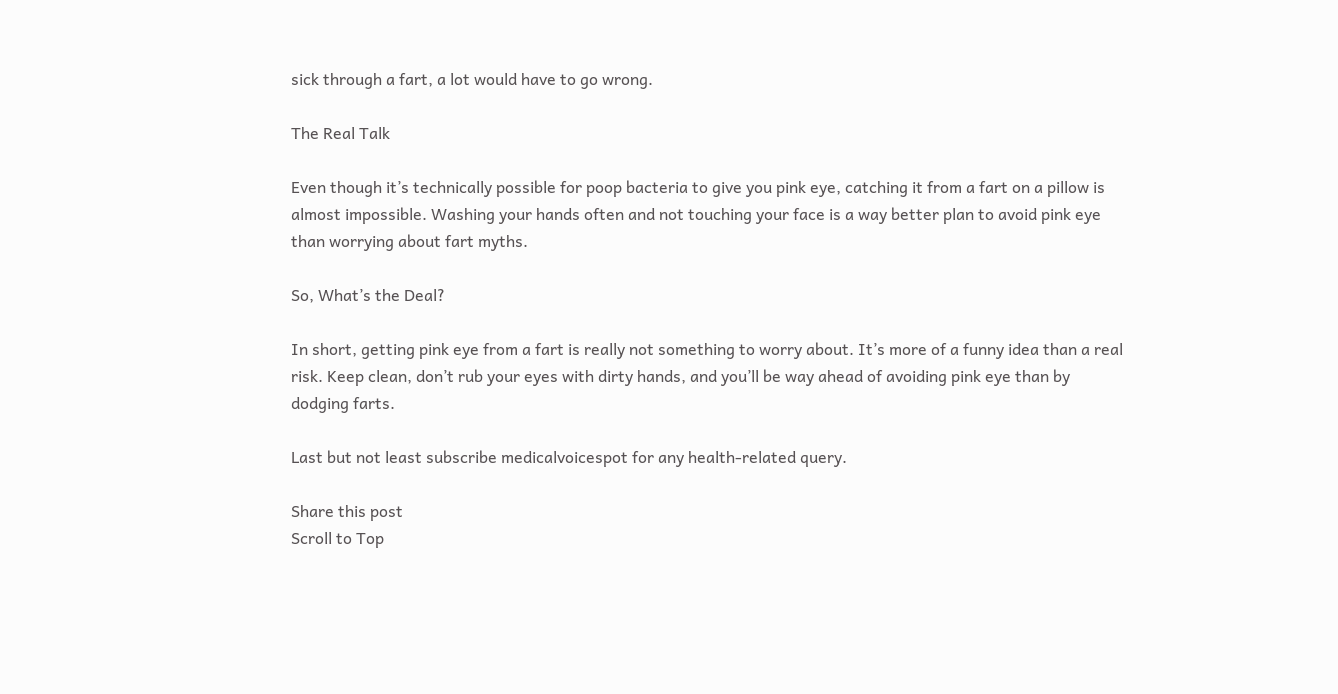sick through a fart, a lot would have to go wrong.

The Real Talk

Even though it’s technically possible for poop bacteria to give you pink eye, catching it from a fart on a pillow is almost impossible. Washing your hands often and not touching your face is a way better plan to avoid pink eye than worrying about fart myths.

So, What’s the Deal?

In short, getting pink eye from a fart is really not something to worry about. It’s more of a funny idea than a real risk. Keep clean, don’t rub your eyes with dirty hands, and you’ll be way ahead of avoiding pink eye than by dodging farts.

Last but not least subscribe medicalvoicespot for any health-related query.

Share this post
Scroll to Top